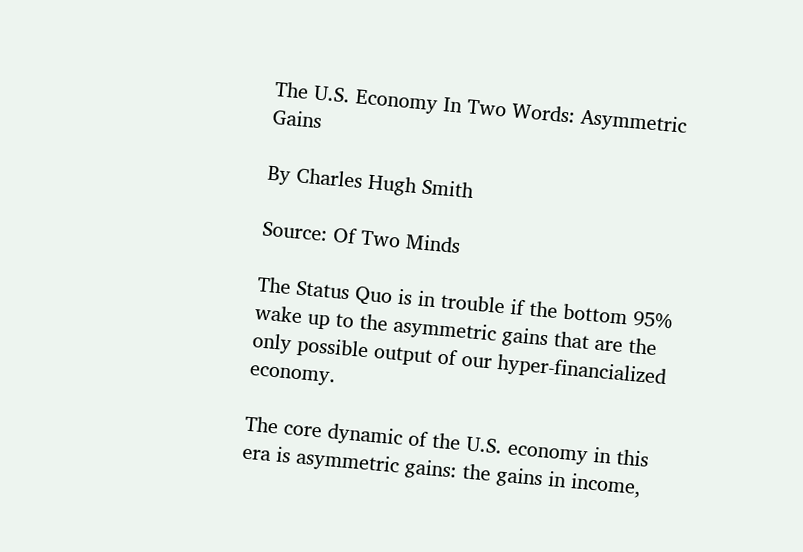The U.S. Economy In Two Words: Asymmetric Gains

By Charles Hugh Smith

Source: Of Two Minds

The Status Quo is in trouble if the bottom 95% wake up to the asymmetric gains that are the only possible output of our hyper-financialized economy.

The core dynamic of the U.S. economy in this era is asymmetric gains: the gains in income,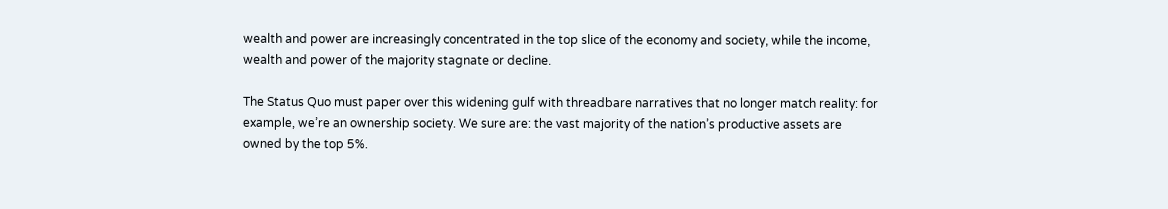wealth and power are increasingly concentrated in the top slice of the economy and society, while the income, wealth and power of the majority stagnate or decline.

The Status Quo must paper over this widening gulf with threadbare narratives that no longer match reality: for example, we’re an ownership society. We sure are: the vast majority of the nation’s productive assets are owned by the top 5%.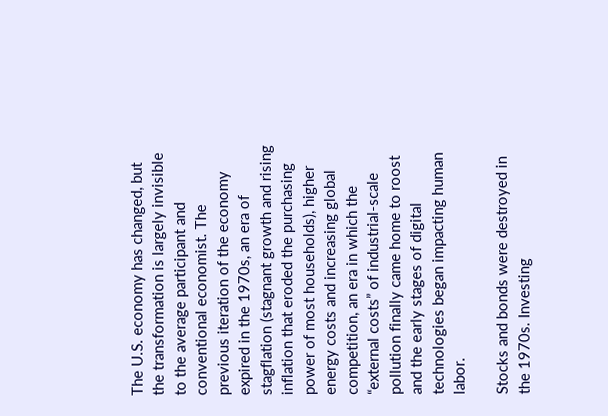The U.S. economy has changed, but the transformation is largely invisible to the average participant and conventional economist. The previous iteration of the economy expired in the 1970s, an era of stagflation (stagnant growth and rising inflation that eroded the purchasing power of most households), higher energy costs and increasing global competition, an era in which the “external costs” of industrial-scale pollution finally came home to roost and the early stages of digital technologies began impacting human labor.

Stocks and bonds were destroyed in the 1970s. Investing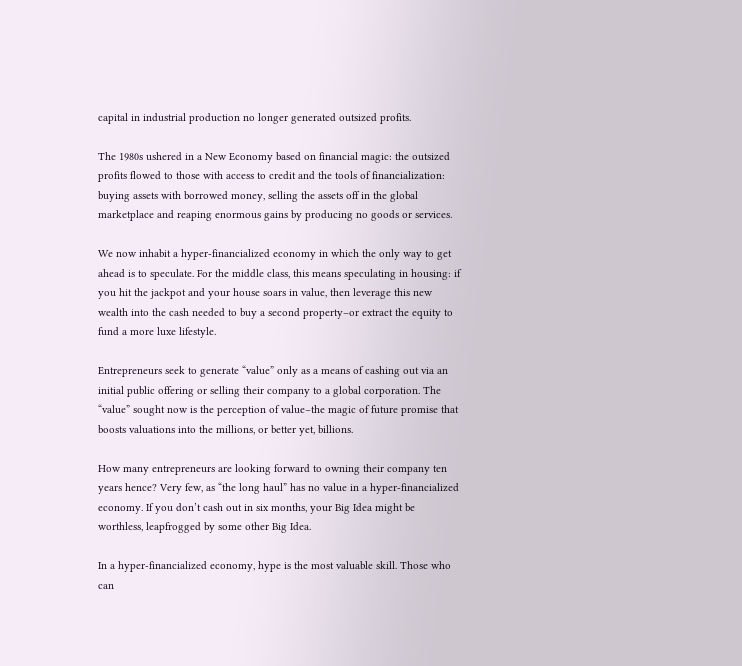capital in industrial production no longer generated outsized profits.

The 1980s ushered in a New Economy based on financial magic: the outsized profits flowed to those with access to credit and the tools of financialization: buying assets with borrowed money, selling the assets off in the global marketplace and reaping enormous gains by producing no goods or services.

We now inhabit a hyper-financialized economy in which the only way to get ahead is to speculate. For the middle class, this means speculating in housing: if you hit the jackpot and your house soars in value, then leverage this new wealth into the cash needed to buy a second property–or extract the equity to fund a more luxe lifestyle.

Entrepreneurs seek to generate “value” only as a means of cashing out via an initial public offering or selling their company to a global corporation. The “value” sought now is the perception of value–the magic of future promise that boosts valuations into the millions, or better yet, billions.

How many entrepreneurs are looking forward to owning their company ten years hence? Very few, as “the long haul” has no value in a hyper-financialized economy. If you don’t cash out in six months, your Big Idea might be worthless, leapfrogged by some other Big Idea.

In a hyper-financialized economy, hype is the most valuable skill. Those who can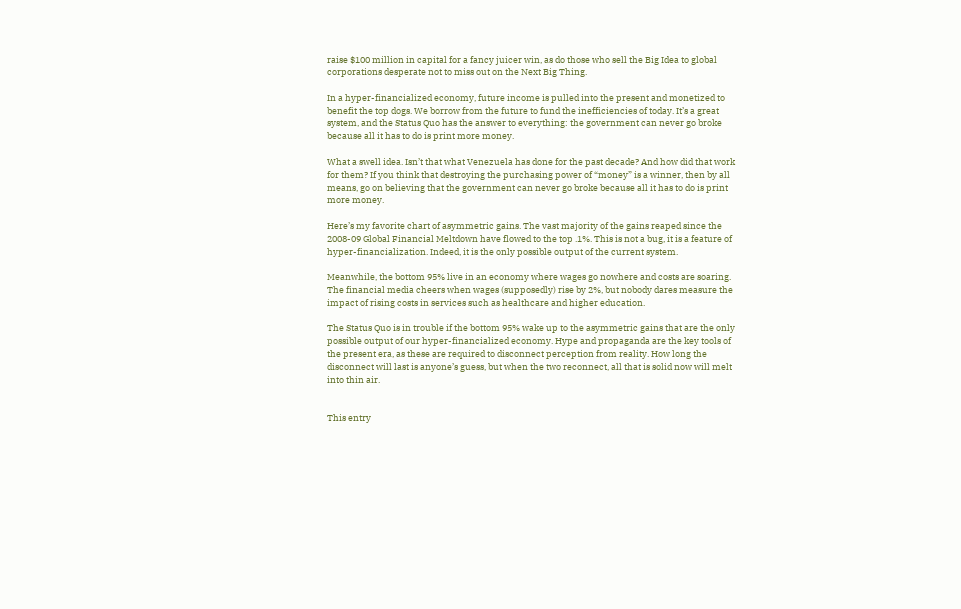raise $100 million in capital for a fancy juicer win, as do those who sell the Big Idea to global corporations desperate not to miss out on the Next Big Thing.

In a hyper-financialized economy, future income is pulled into the present and monetized to benefit the top dogs. We borrow from the future to fund the inefficiencies of today. It’s a great system, and the Status Quo has the answer to everything: the government can never go broke because all it has to do is print more money.

What a swell idea. Isn’t that what Venezuela has done for the past decade? And how did that work for them? If you think that destroying the purchasing power of “money” is a winner, then by all means, go on believing that the government can never go broke because all it has to do is print more money.

Here’s my favorite chart of asymmetric gains. The vast majority of the gains reaped since the 2008-09 Global Financial Meltdown have flowed to the top .1%. This is not a bug, it is a feature of hyper-financialization. Indeed, it is the only possible output of the current system.

Meanwhile, the bottom 95% live in an economy where wages go nowhere and costs are soaring. The financial media cheers when wages (supposedly) rise by 2%, but nobody dares measure the impact of rising costs in services such as healthcare and higher education.

The Status Quo is in trouble if the bottom 95% wake up to the asymmetric gains that are the only possible output of our hyper-financialized economy. Hype and propaganda are the key tools of the present era, as these are required to disconnect perception from reality. How long the disconnect will last is anyone’s guess, but when the two reconnect, all that is solid now will melt into thin air.


This entry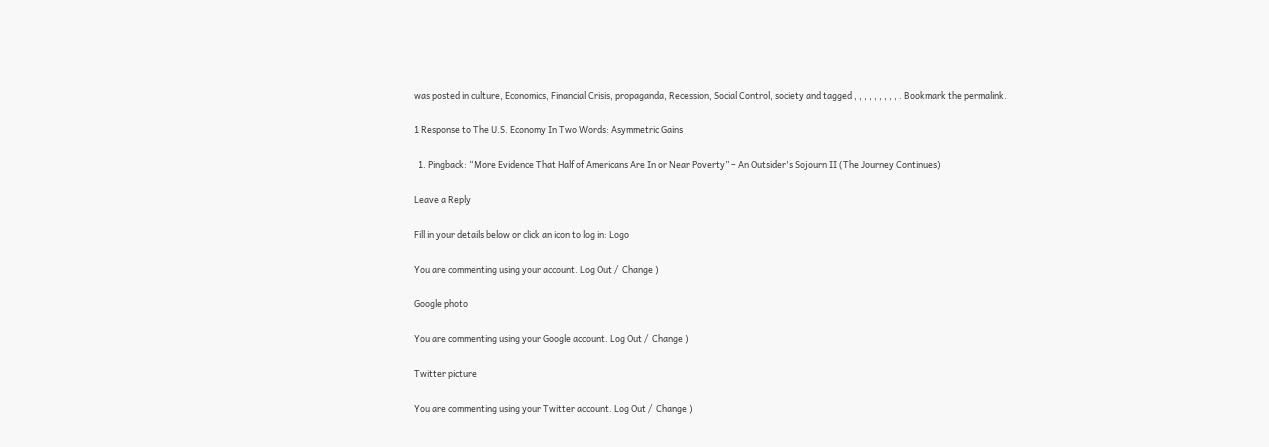was posted in culture, Economics, Financial Crisis, propaganda, Recession, Social Control, society and tagged , , , , , , , , , . Bookmark the permalink.

1 Response to The U.S. Economy In Two Words: Asymmetric Gains

  1. Pingback: “More Evidence That Half of Americans Are In or Near Poverty” – An Outsider's Sojourn II (The Journey Continues)

Leave a Reply

Fill in your details below or click an icon to log in: Logo

You are commenting using your account. Log Out /  Change )

Google photo

You are commenting using your Google account. Log Out /  Change )

Twitter picture

You are commenting using your Twitter account. Log Out /  Change )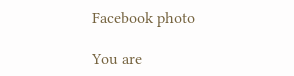Facebook photo

You are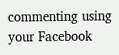commenting using your Facebook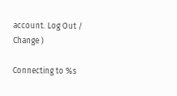account. Log Out /  Change )

Connecting to %s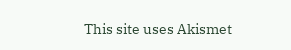This site uses Akismet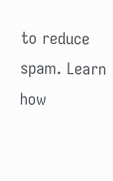to reduce spam. Learn how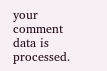your comment data is processed.